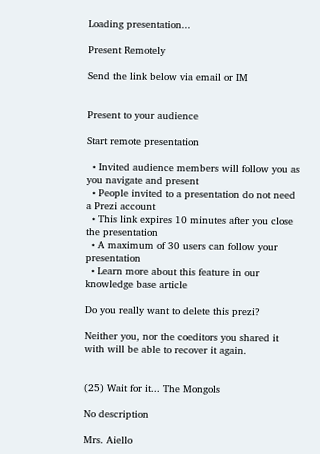Loading presentation...

Present Remotely

Send the link below via email or IM


Present to your audience

Start remote presentation

  • Invited audience members will follow you as you navigate and present
  • People invited to a presentation do not need a Prezi account
  • This link expires 10 minutes after you close the presentation
  • A maximum of 30 users can follow your presentation
  • Learn more about this feature in our knowledge base article

Do you really want to delete this prezi?

Neither you, nor the coeditors you shared it with will be able to recover it again.


(25) Wait for it... The Mongols

No description

Mrs. Aiello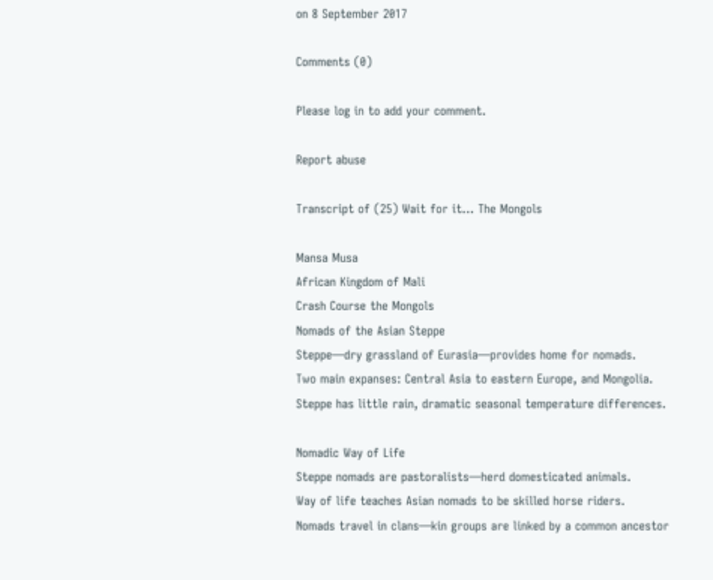on 8 September 2017

Comments (0)

Please log in to add your comment.

Report abuse

Transcript of (25) Wait for it... The Mongols

Mansa Musa
African Kingdom of Mali
Crash Course the Mongols
Nomads of the Asian Steppe
Steppe—dry grassland of Eurasia—provides home for nomads.
Two main expanses: Central Asia to eastern Europe, and Mongolia.
Steppe has little rain, dramatic seasonal temperature differences.

Nomadic Way of Life
Steppe nomads are pastoralists—herd domesticated animals.
Way of life teaches Asian nomads to be skilled horse riders.
Nomads travel in clans—kin groups are linked by a common ancestor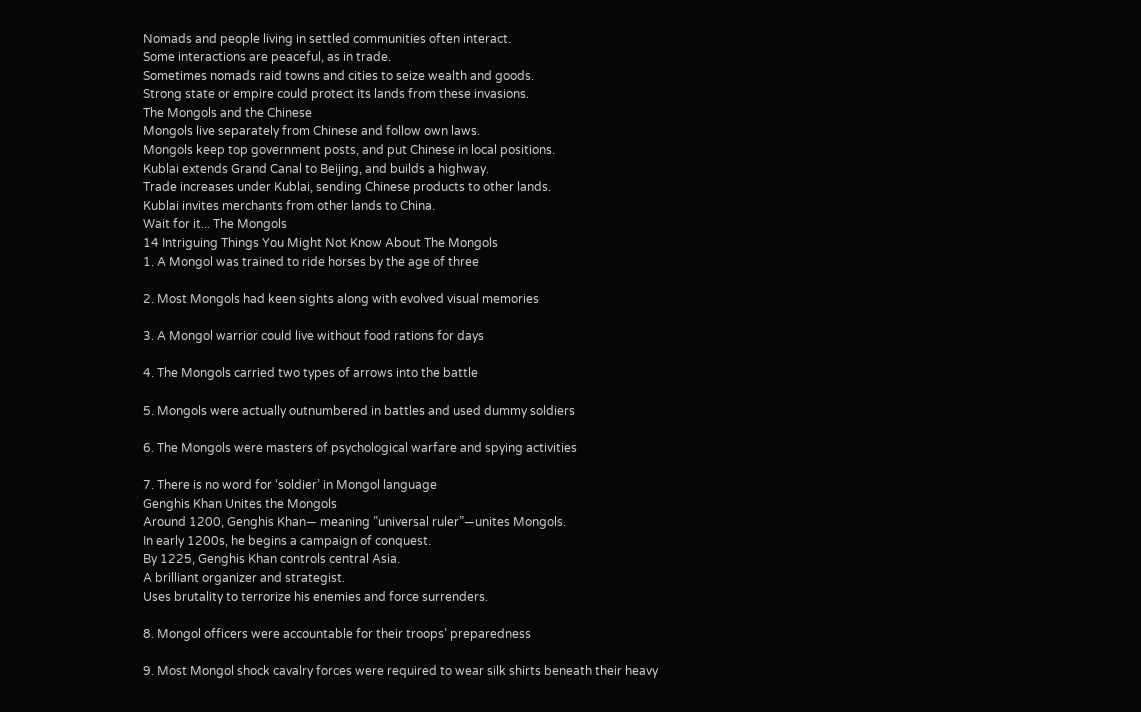Nomads and people living in settled communities often interact.
Some interactions are peaceful, as in trade.
Sometimes nomads raid towns and cities to seize wealth and goods.
Strong state or empire could protect its lands from these invasions.
The Mongols and the Chinese
Mongols live separately from Chinese and follow own laws.
Mongols keep top government posts, and put Chinese in local positions.
Kublai extends Grand Canal to Beijing, and builds a highway.
Trade increases under Kublai, sending Chinese products to other lands.
Kublai invites merchants from other lands to China.
Wait for it... The Mongols
14 Intriguing Things You Might Not Know About The Mongols
1. A Mongol was trained to ride horses by the age of three

2. Most Mongols had keen sights along with evolved visual memories

3. A Mongol warrior could live without food rations for days

4. The Mongols carried two types of arrows into the battle

5. Mongols were actually outnumbered in battles and used dummy soldiers

6. The Mongols were masters of psychological warfare and spying activities

7. There is no word for ‘soldier’ in Mongol language
Genghis Khan Unites the Mongols
Around 1200, Genghis Khan— meaning ”universal ruler”—unites Mongols.
In early 1200s, he begins a campaign of conquest.
By 1225, Genghis Khan controls central Asia.
A brilliant organizer and strategist.
Uses brutality to terrorize his enemies and force surrenders.

8. Mongol officers were accountable for their troops’ preparedness

9. Most Mongol shock cavalry forces were required to wear silk shirts beneath their heavy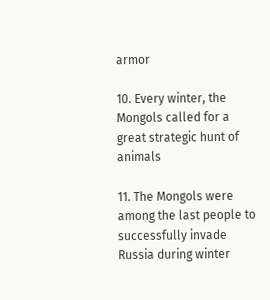armor

10. Every winter, the Mongols called for a great strategic hunt of animals

11. The Mongols were among the last people to successfully invade Russia during winter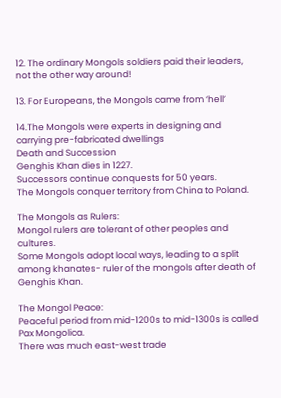12. The ordinary Mongols soldiers paid their leaders, not the other way around!

13. For Europeans, the Mongols came from ‘hell’

14.The Mongols were experts in designing and carrying pre-fabricated dwellings
Death and Succession
Genghis Khan dies in 1227.
Successors continue conquests for 50 years.
The Mongols conquer territory from China to Poland.

The Mongols as Rulers:
Mongol rulers are tolerant of other peoples and cultures.
Some Mongols adopt local ways, leading to a split among khanates- ruler of the mongols after death of Genghis Khan.

The Mongol Peace:
Peaceful period from mid-1200s to mid-1300s is called Pax Mongolica.
There was much east-west trade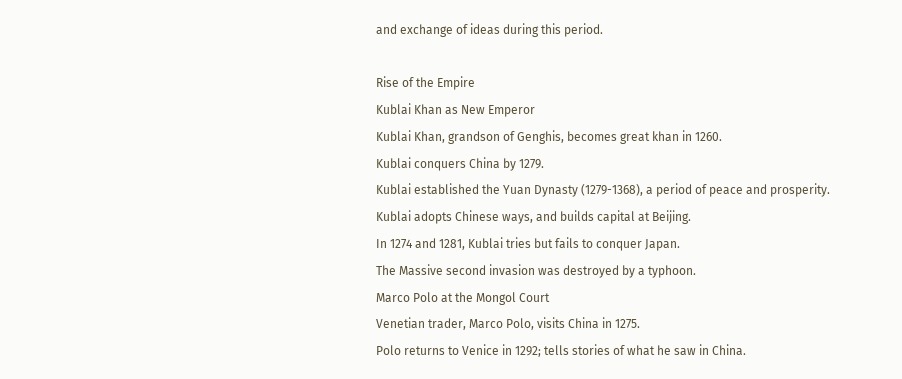and exchange of ideas during this period.

Rise of the Empire
Kublai Khan as New Emperor
Kublai Khan, grandson of Genghis, becomes great khan in 1260.
Kublai conquers China by 1279.
Kublai established the Yuan Dynasty (1279-1368), a period of peace and prosperity.
Kublai adopts Chinese ways, and builds capital at Beijing.
In 1274 and 1281, Kublai tries but fails to conquer Japan.
The Massive second invasion was destroyed by a typhoon.
Marco Polo at the Mongol Court
Venetian trader, Marco Polo, visits China in 1275.
Polo returns to Venice in 1292; tells stories of what he saw in China.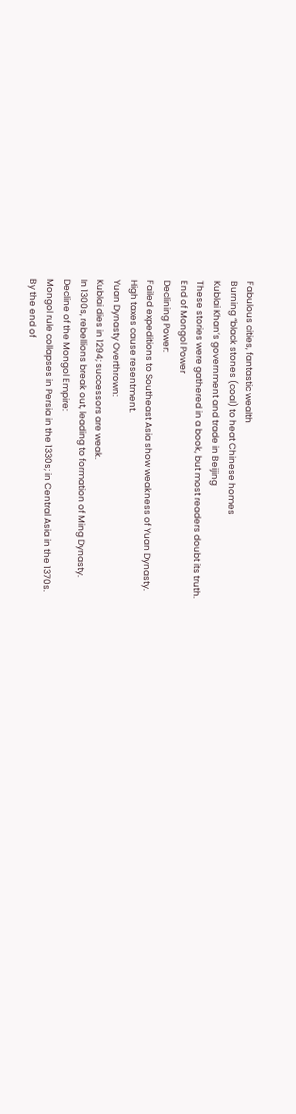Fabulous cities, fantastic wealth
Burning “black stones (coal) to heat Chinese homes
Kublai Khan’s government and trade in Beijing
These stories were gathered in a book, but most readers doubt its truth.
End of Mongol Power
Declining Power:
Failed expeditions to Southeast Asia show weakness of Yuan Dynasty.
High taxes cause resentment.
Yuan Dynasty Overthrown:
Kublai dies in 1294; successors are weak.
In 1300s, rebellions break out, leading to formation of Ming Dynasty.
Decline of the Mongol Empire:
Mongol rule collapses in Persia in the 1330s; in Central Asia in the 1370s.
By the end of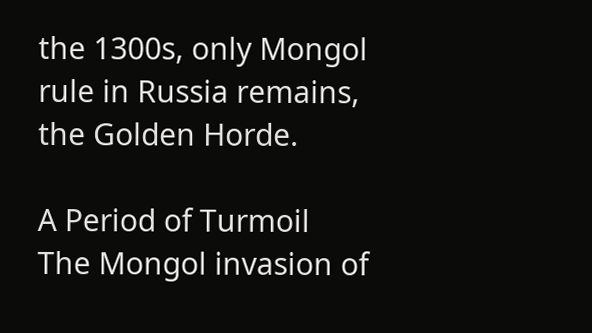the 1300s, only Mongol rule in Russia remains, the Golden Horde.

A Period of Turmoil
The Mongol invasion of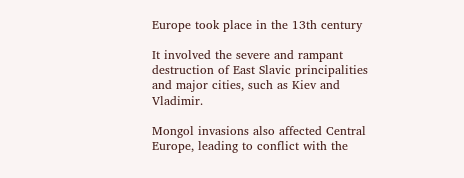Europe took place in the 13th century

It involved the severe and rampant destruction of East Slavic principalities and major cities, such as Kiev and Vladimir.

Mongol invasions also affected Central Europe, leading to conflict with the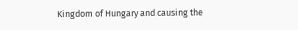Kingdom of Hungary and causing the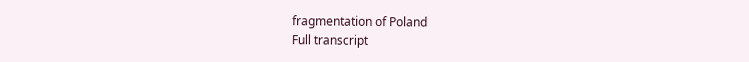fragmentation of Poland
Full transcript